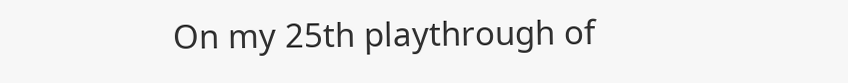On my 25th playthrough of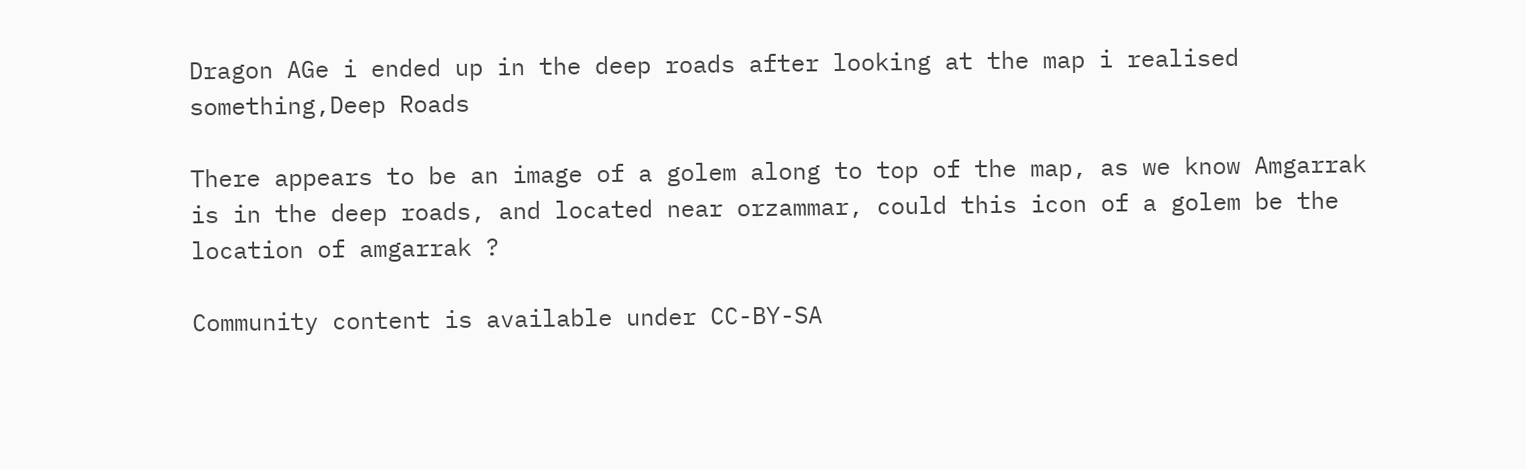Dragon AGe i ended up in the deep roads after looking at the map i realised something,Deep Roads

There appears to be an image of a golem along to top of the map, as we know Amgarrak is in the deep roads, and located near orzammar, could this icon of a golem be the location of amgarrak ?

Community content is available under CC-BY-SA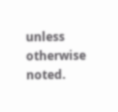unless otherwise noted.